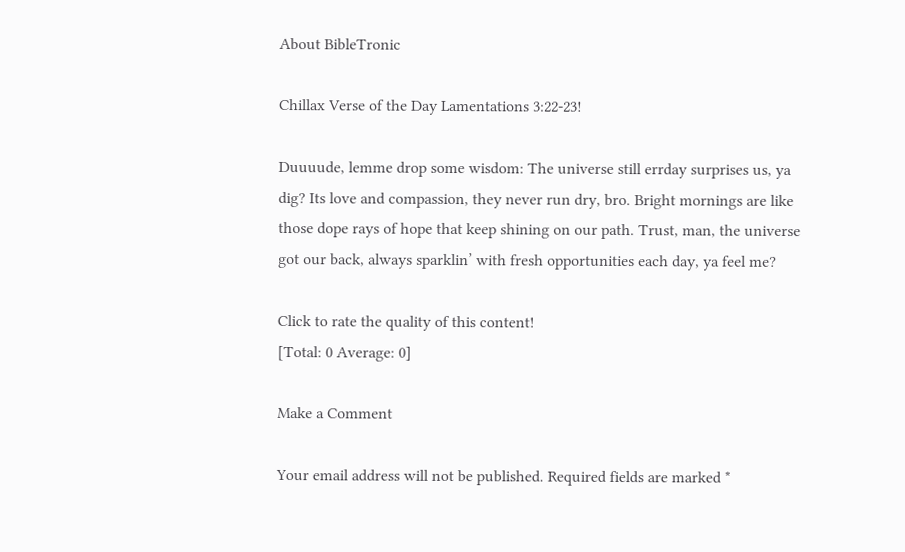About BibleTronic

Chillax Verse of the Day Lamentations 3:22-23!

Duuuude, lemme drop some wisdom: The universe still errday surprises us, ya dig? Its love and compassion, they never run dry, bro. Bright mornings are like those dope rays of hope that keep shining on our path. Trust, man, the universe got our back, always sparklin’ with fresh opportunities each day, ya feel me?

Click to rate the quality of this content!
[Total: 0 Average: 0]

Make a Comment

Your email address will not be published. Required fields are marked *